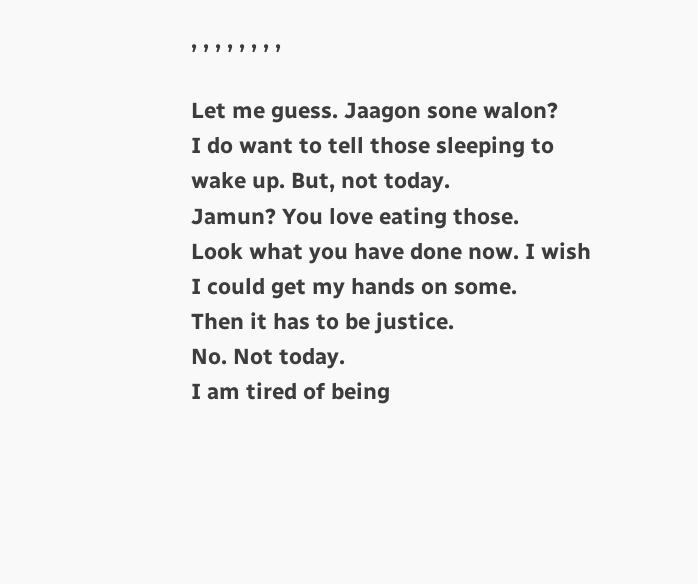, , , , , , , ,

Let me guess. Jaagon sone walon?
I do want to tell those sleeping to wake up. But, not today.
Jamun? You love eating those.
Look what you have done now. I wish I could get my hands on some.
Then it has to be justice.
No. Not today.
I am tired of being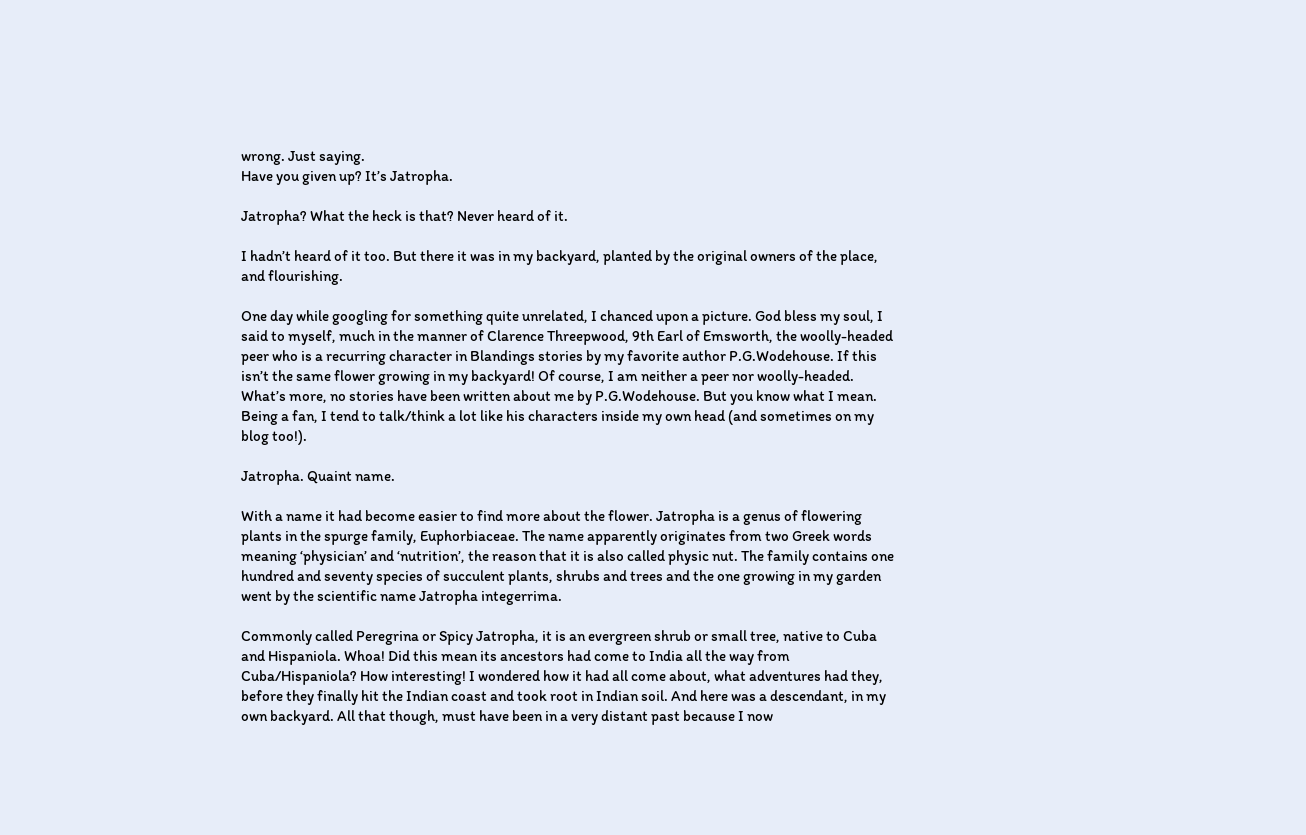wrong. Just saying.
Have you given up? It’s Jatropha.

Jatropha? What the heck is that? Never heard of it.

I hadn’t heard of it too. But there it was in my backyard, planted by the original owners of the place, and flourishing.

One day while googling for something quite unrelated, I chanced upon a picture. God bless my soul, I said to myself, much in the manner of Clarence Threepwood, 9th Earl of Emsworth, the woolly-headed peer who is a recurring character in Blandings stories by my favorite author P.G.Wodehouse. If this isn’t the same flower growing in my backyard! Of course, I am neither a peer nor woolly-headed. What’s more, no stories have been written about me by P.G.Wodehouse. But you know what I mean. Being a fan, I tend to talk/think a lot like his characters inside my own head (and sometimes on my blog too!).

Jatropha. Quaint name.

With a name it had become easier to find more about the flower. Jatropha is a genus of flowering plants in the spurge family, Euphorbiaceae. The name apparently originates from two Greek words meaning ‘physician’ and ‘nutrition’, the reason that it is also called physic nut. The family contains one hundred and seventy species of succulent plants, shrubs and trees and the one growing in my garden went by the scientific name Jatropha integerrima.

Commonly called Peregrina or Spicy Jatropha, it is an evergreen shrub or small tree, native to Cuba and Hispaniola. Whoa! Did this mean its ancestors had come to India all the way from Cuba/Hispaniola? How interesting! I wondered how it had all come about, what adventures had they, before they finally hit the Indian coast and took root in Indian soil. And here was a descendant, in my own backyard. All that though, must have been in a very distant past because I now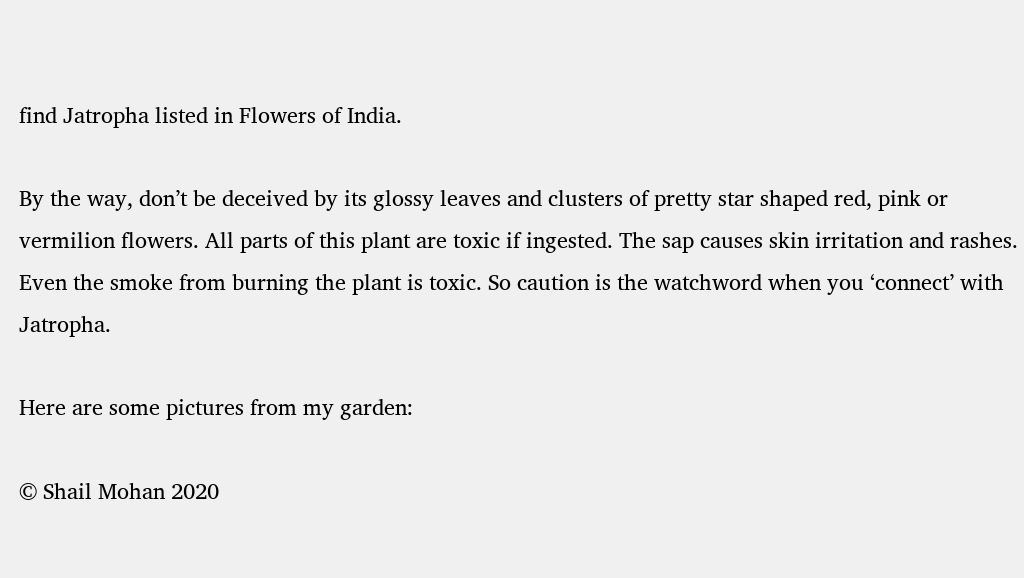find Jatropha listed in Flowers of India.

By the way, don’t be deceived by its glossy leaves and clusters of pretty star shaped red, pink or vermilion flowers. All parts of this plant are toxic if ingested. The sap causes skin irritation and rashes. Even the smoke from burning the plant is toxic. So caution is the watchword when you ‘connect’ with Jatropha.

Here are some pictures from my garden:

© Shail Mohan 2020